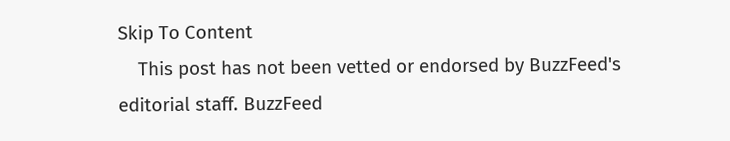Skip To Content
    This post has not been vetted or endorsed by BuzzFeed's editorial staff. BuzzFeed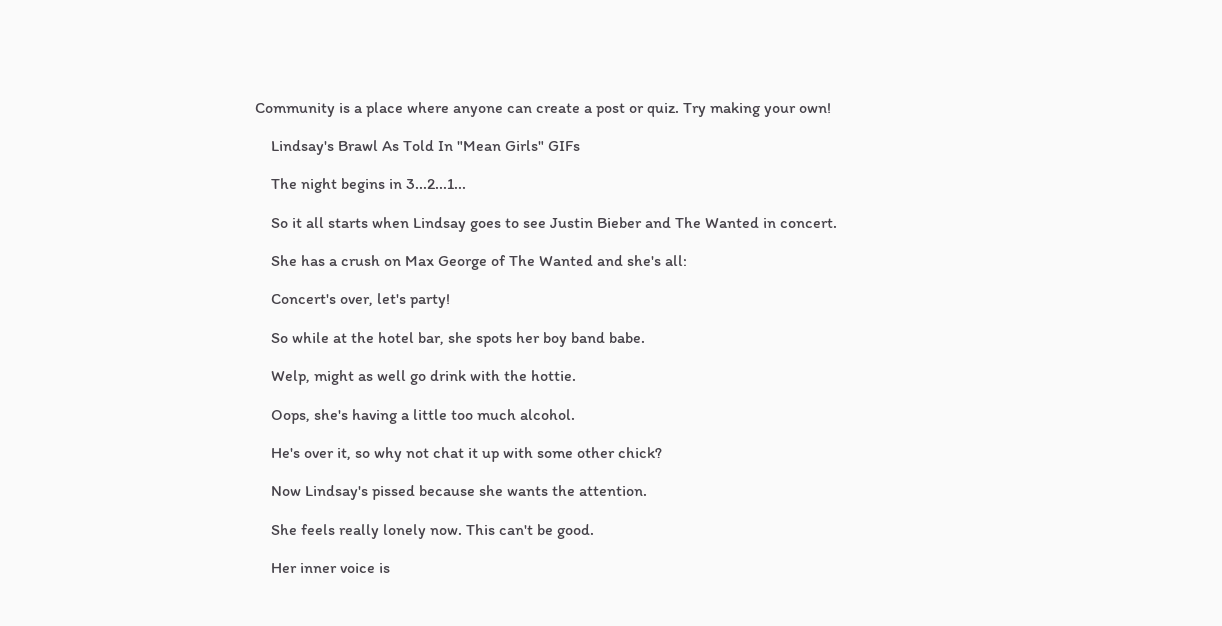Community is a place where anyone can create a post or quiz. Try making your own!

    Lindsay's Brawl As Told In "Mean Girls" GIFs

    The night begins in 3...2...1...

    So it all starts when Lindsay goes to see Justin Bieber and The Wanted in concert.

    She has a crush on Max George of The Wanted and she's all:

    Concert's over, let's party!

    So while at the hotel bar, she spots her boy band babe.

    Welp, might as well go drink with the hottie.

    Oops, she's having a little too much alcohol.

    He's over it, so why not chat it up with some other chick?

    Now Lindsay's pissed because she wants the attention.

    She feels really lonely now. This can't be good.

    Her inner voice is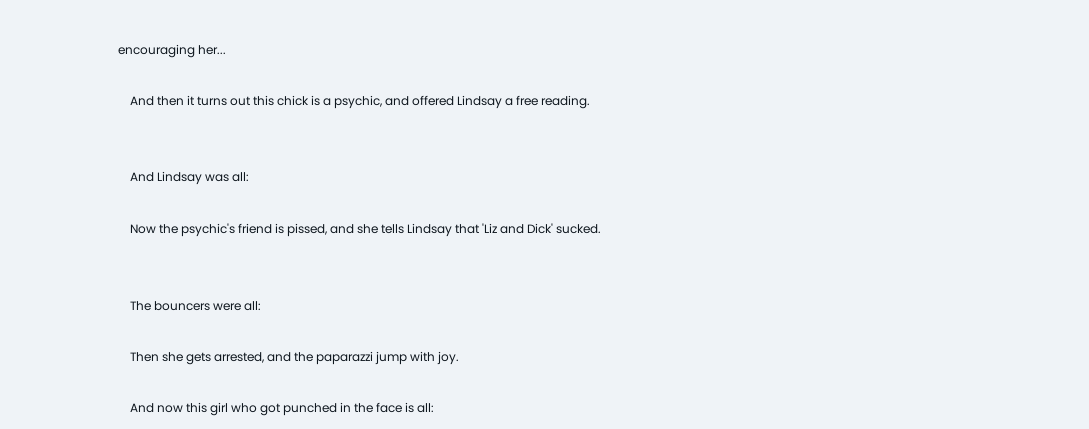encouraging her...

    And then it turns out this chick is a psychic, and offered Lindsay a free reading.


    And Lindsay was all:

    Now the psychic's friend is pissed, and she tells Lindsay that 'Liz and Dick' sucked.


    The bouncers were all:

    Then she gets arrested, and the paparazzi jump with joy.

    And now this girl who got punched in the face is all: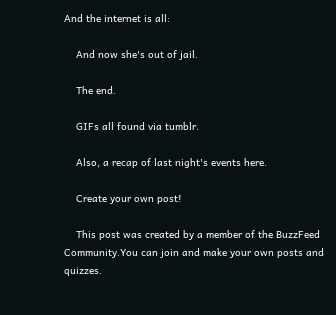And the internet is all:

    And now she's out of jail.

    The end.

    GIFs all found via tumblr.

    Also, a recap of last night's events here.

    Create your own post!

    This post was created by a member of the BuzzFeed Community.You can join and make your own posts and quizzes.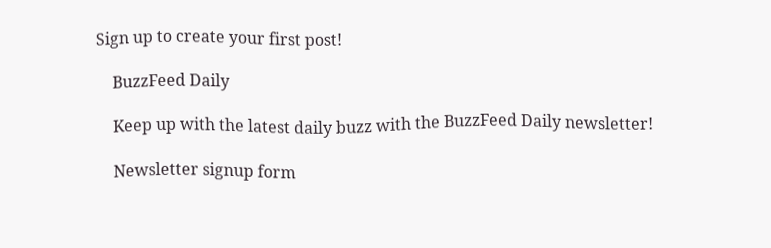Sign up to create your first post!

    BuzzFeed Daily

    Keep up with the latest daily buzz with the BuzzFeed Daily newsletter!

    Newsletter signup form